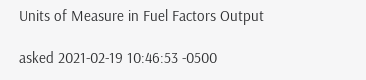Units of Measure in Fuel Factors Output

asked 2021-02-19 10:46:53 -0500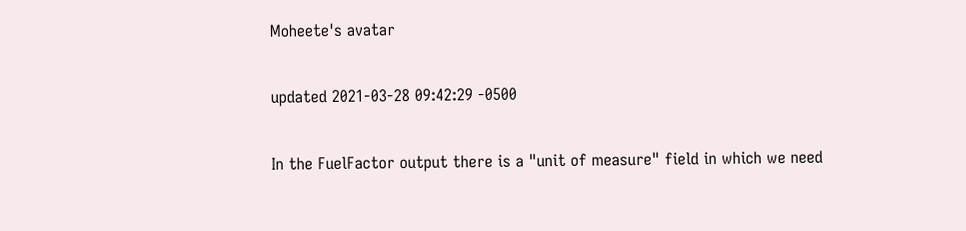Moheete's avatar

updated 2021-03-28 09:42:29 -0500

In the FuelFactor output there is a "unit of measure" field in which we need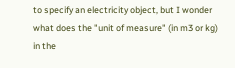to specify an electricity object, but I wonder what does the "unit of measure" (in m3 or kg) in the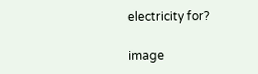electricity for?

image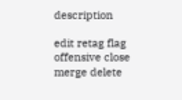description

edit retag flag offensive close merge delete